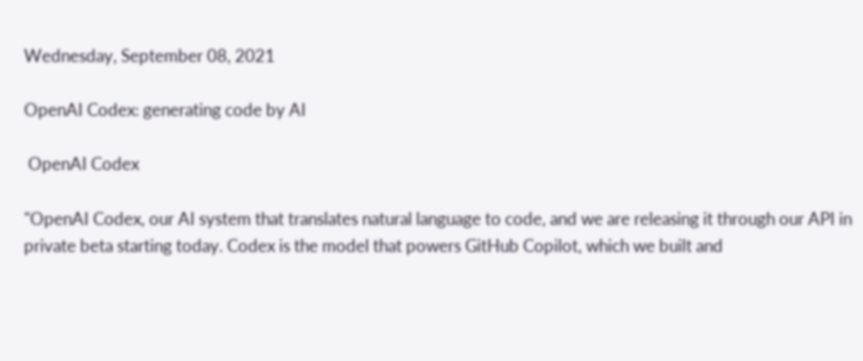Wednesday, September 08, 2021

OpenAI Codex: generating code by AI

 OpenAI Codex

"OpenAI Codex, our AI system that translates natural language to code, and we are releasing it through our API in private beta starting today. Codex is the model that powers GitHub Copilot, which we built and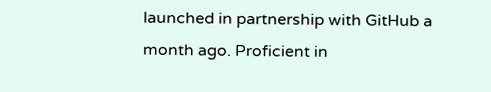launched in partnership with GitHub a month ago. Proficient in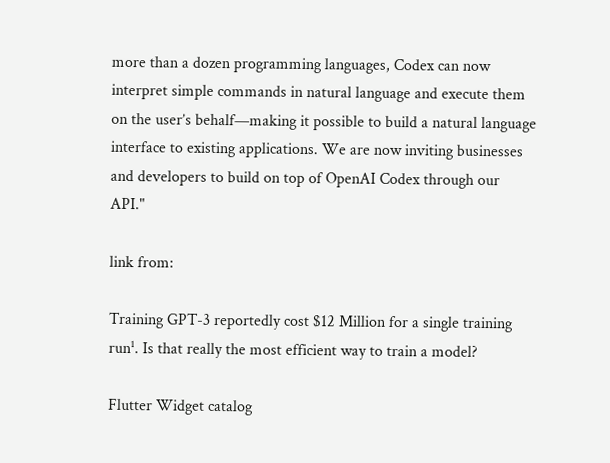more than a dozen programming languages, Codex can now interpret simple commands in natural language and execute them on the user’s behalf—making it possible to build a natural language interface to existing applications. We are now inviting businesses and developers to build on top of OpenAI Codex through our API."

link from:

Training GPT-3 reportedly cost $12 Million for a single training run¹. Is that really the most efficient way to train a model?

Flutter Widget catalog